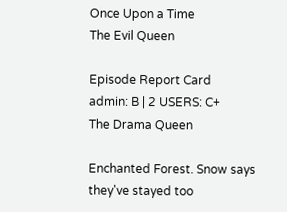Once Upon a Time
The Evil Queen

Episode Report Card
admin: B | 2 USERS: C+
The Drama Queen

Enchanted Forest. Snow says they've stayed too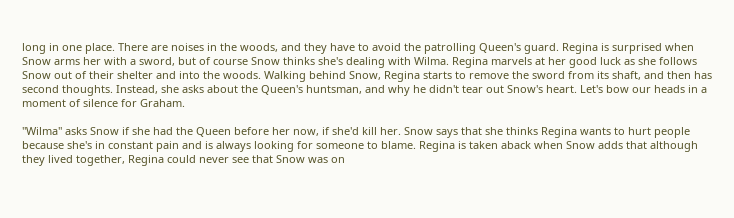long in one place. There are noises in the woods, and they have to avoid the patrolling Queen's guard. Regina is surprised when Snow arms her with a sword, but of course Snow thinks she's dealing with Wilma. Regina marvels at her good luck as she follows Snow out of their shelter and into the woods. Walking behind Snow, Regina starts to remove the sword from its shaft, and then has second thoughts. Instead, she asks about the Queen's huntsman, and why he didn't tear out Snow's heart. Let's bow our heads in a moment of silence for Graham.

"Wilma" asks Snow if she had the Queen before her now, if she'd kill her. Snow says that she thinks Regina wants to hurt people because she's in constant pain and is always looking for someone to blame. Regina is taken aback when Snow adds that although they lived together, Regina could never see that Snow was on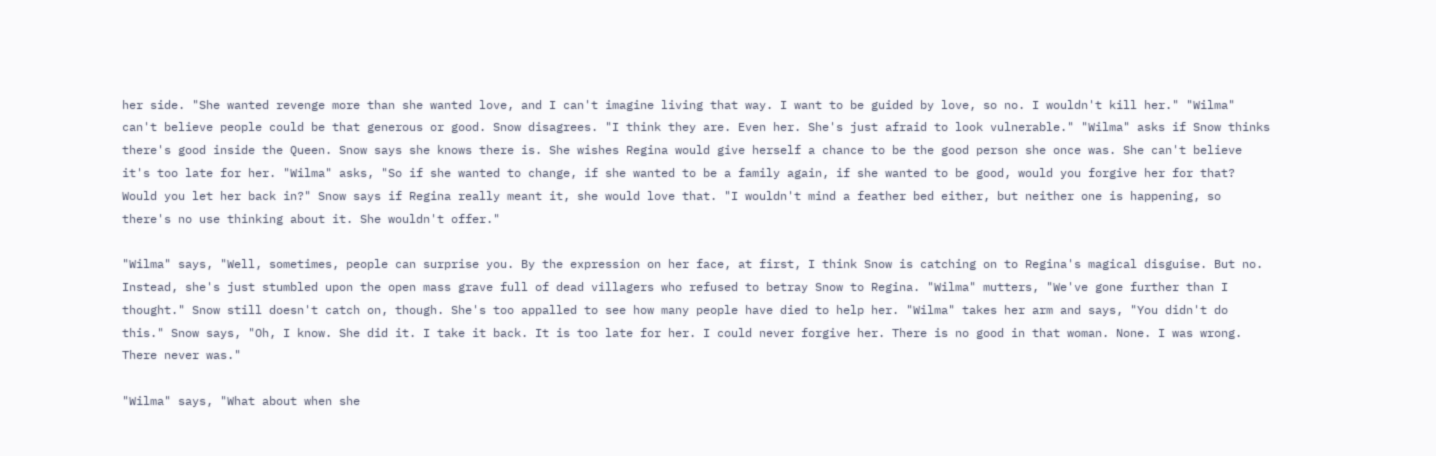her side. "She wanted revenge more than she wanted love, and I can't imagine living that way. I want to be guided by love, so no. I wouldn't kill her." "Wilma" can't believe people could be that generous or good. Snow disagrees. "I think they are. Even her. She's just afraid to look vulnerable." "Wilma" asks if Snow thinks there's good inside the Queen. Snow says she knows there is. She wishes Regina would give herself a chance to be the good person she once was. She can't believe it's too late for her. "Wilma" asks, "So if she wanted to change, if she wanted to be a family again, if she wanted to be good, would you forgive her for that? Would you let her back in?" Snow says if Regina really meant it, she would love that. "I wouldn't mind a feather bed either, but neither one is happening, so there's no use thinking about it. She wouldn't offer."

"Wilma" says, "Well, sometimes, people can surprise you. By the expression on her face, at first, I think Snow is catching on to Regina's magical disguise. But no. Instead, she's just stumbled upon the open mass grave full of dead villagers who refused to betray Snow to Regina. "Wilma" mutters, "We've gone further than I thought." Snow still doesn't catch on, though. She's too appalled to see how many people have died to help her. "Wilma" takes her arm and says, "You didn't do this." Snow says, "Oh, I know. She did it. I take it back. It is too late for her. I could never forgive her. There is no good in that woman. None. I was wrong. There never was."

"Wilma" says, "What about when she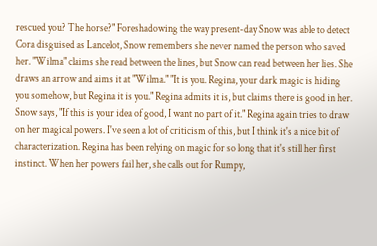rescued you? The horse?" Foreshadowing the way present-day Snow was able to detect Cora disguised as Lancelot, Snow remembers she never named the person who saved her. "Wilma" claims she read between the lines, but Snow can read between her lies. She draws an arrow and aims it at "Wilma." "It is you. Regina, your dark magic is hiding you somehow, but Regina it is you." Regina admits it is, but claims there is good in her. Snow says, "If this is your idea of good, I want no part of it." Regina again tries to draw on her magical powers. I've seen a lot of criticism of this, but I think it's a nice bit of characterization. Regina has been relying on magic for so long that it's still her first instinct. When her powers fail her, she calls out for Rumpy,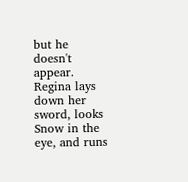but he doesn't appear. Regina lays down her sword, looks Snow in the eye, and runs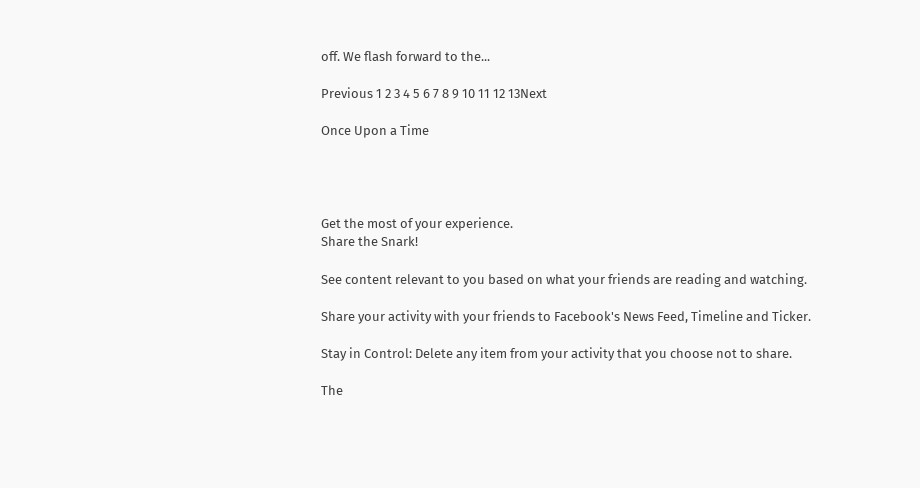off. We flash forward to the...

Previous 1 2 3 4 5 6 7 8 9 10 11 12 13Next

Once Upon a Time




Get the most of your experience.
Share the Snark!

See content relevant to you based on what your friends are reading and watching.

Share your activity with your friends to Facebook's News Feed, Timeline and Ticker.

Stay in Control: Delete any item from your activity that you choose not to share.

The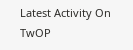Latest Activity On TwOP